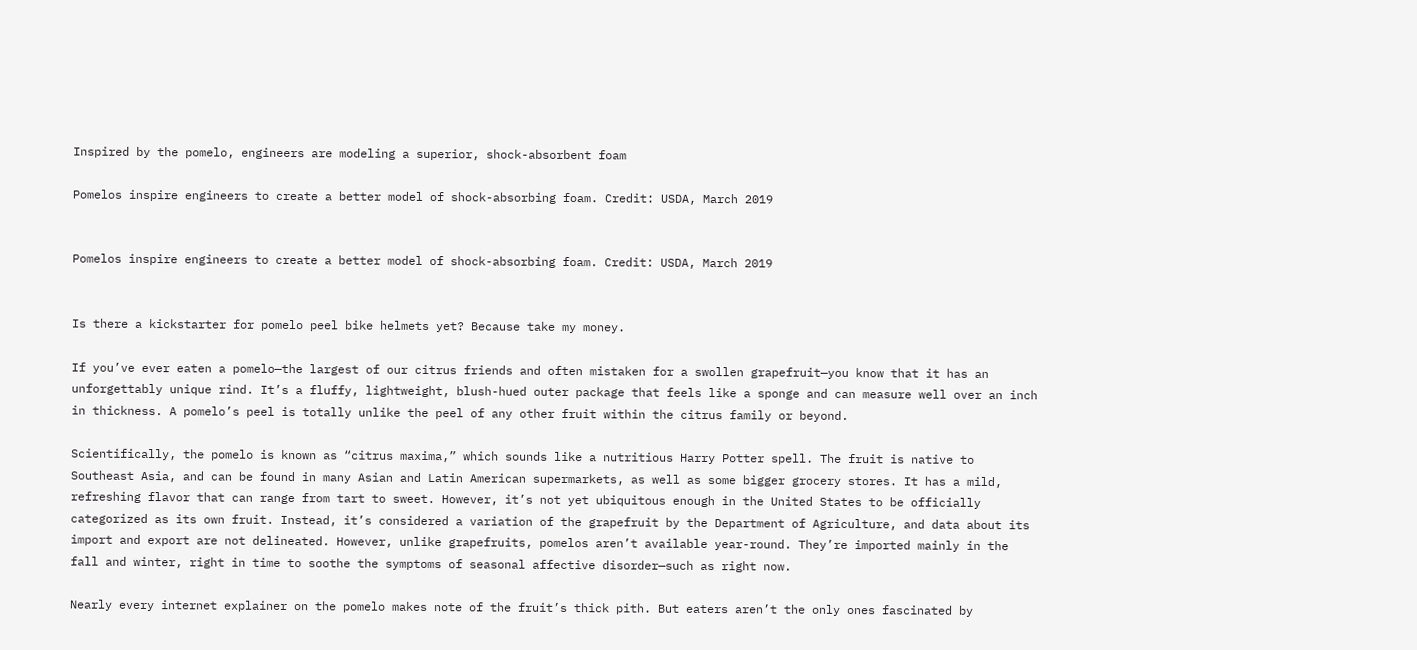Inspired by the pomelo, engineers are modeling a superior, shock-absorbent foam

Pomelos inspire engineers to create a better model of shock-absorbing foam. Credit: USDA, March 2019


Pomelos inspire engineers to create a better model of shock-absorbing foam. Credit: USDA, March 2019


Is there a kickstarter for pomelo peel bike helmets yet? Because take my money.

If you’ve ever eaten a pomelo—the largest of our citrus friends and often mistaken for a swollen grapefruit—you know that it has an unforgettably unique rind. It’s a fluffy, lightweight, blush-hued outer package that feels like a sponge and can measure well over an inch in thickness. A pomelo’s peel is totally unlike the peel of any other fruit within the citrus family or beyond.

Scientifically, the pomelo is known as “citrus maxima,” which sounds like a nutritious Harry Potter spell. The fruit is native to Southeast Asia, and can be found in many Asian and Latin American supermarkets, as well as some bigger grocery stores. It has a mild, refreshing flavor that can range from tart to sweet. However, it’s not yet ubiquitous enough in the United States to be officially categorized as its own fruit. Instead, it’s considered a variation of the grapefruit by the Department of Agriculture, and data about its import and export are not delineated. However, unlike grapefruits, pomelos aren’t available year-round. They’re imported mainly in the fall and winter, right in time to soothe the symptoms of seasonal affective disorder—such as right now.

Nearly every internet explainer on the pomelo makes note of the fruit’s thick pith. But eaters aren’t the only ones fascinated by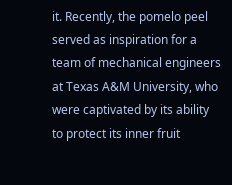it. Recently, the pomelo peel served as inspiration for a team of mechanical engineers at Texas A&M University, who were captivated by its ability to protect its inner fruit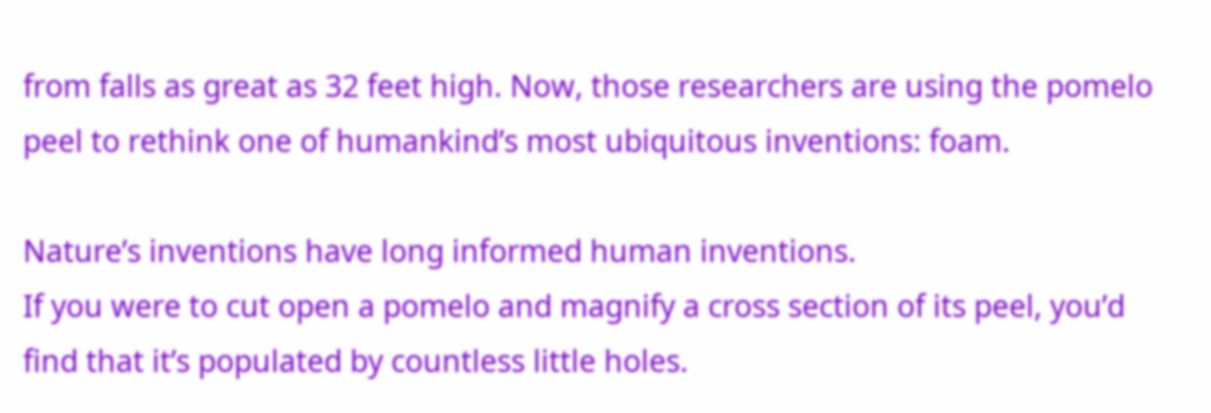from falls as great as 32 feet high. Now, those researchers are using the pomelo peel to rethink one of humankind’s most ubiquitous inventions: foam.

Nature’s inventions have long informed human inventions.
If you were to cut open a pomelo and magnify a cross section of its peel, you’d find that it’s populated by countless little holes.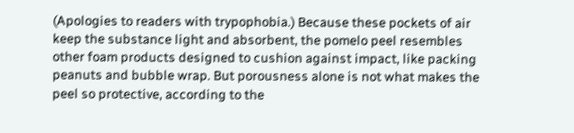(Apologies to readers with trypophobia.) Because these pockets of air keep the substance light and absorbent, the pomelo peel resembles other foam products designed to cushion against impact, like packing peanuts and bubble wrap. But porousness alone is not what makes the peel so protective, according to the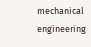mechanical engineering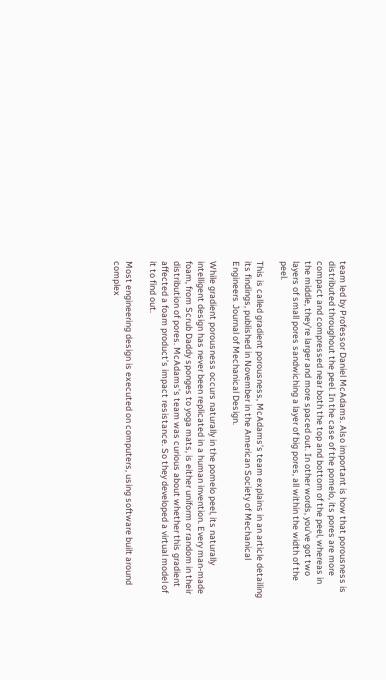team led by Professor Daniel McAdams. Also important is how that porousness is distributed throughout the peel. In the case of the pomelo, its pores are more compact and compressed near both the top and bottom of the peel, whereas in the middle, they’re larger and more spaced out. In other words, you’ve got two layers of small pores sandwiching a layer of big pores, all within the width of the peel.

This is called gradient porousness, McAdams’s team explains in an article detailing its findings, published in November in the American Society of Mechanical Engineers Journal of Mechanical Design.

While gradient porousness occurs naturally in the pomelo peel, its naturally intelligent design has never been replicated in a human invention. Every man-made foam, from Scrub Daddy sponges to yoga mats, is either uniform or random in their distribution of pores. McAdams’s team was curious about whether this gradient affected a foam product’s impact resistance. So they developed a virtual model of it to find out.

Most engineering design is executed on computers, using software built around complex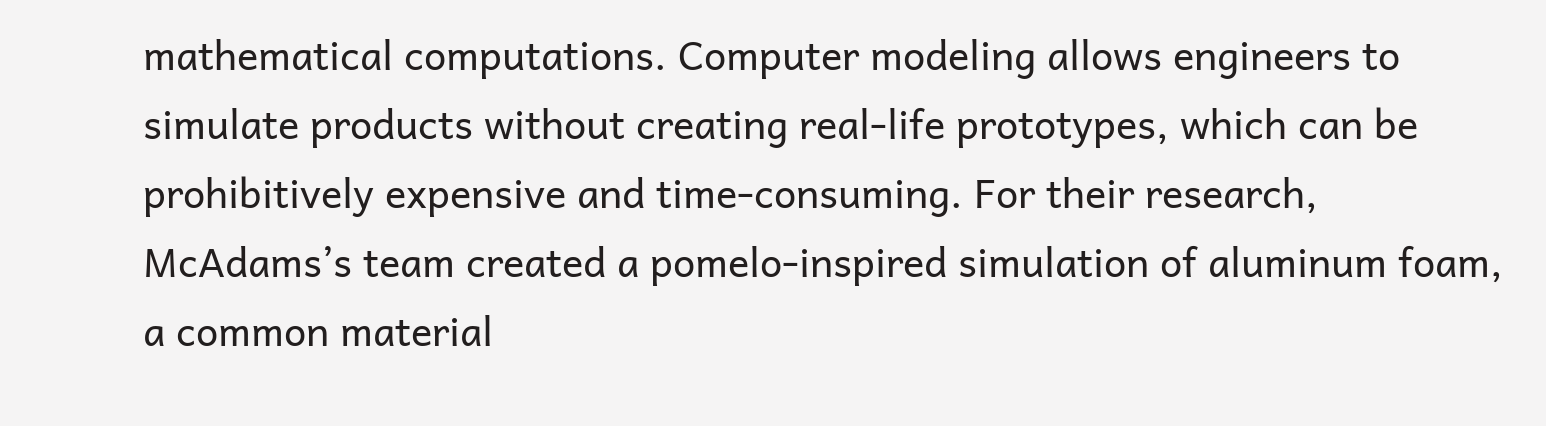mathematical computations. Computer modeling allows engineers to simulate products without creating real-life prototypes, which can be prohibitively expensive and time-consuming. For their research, McAdams’s team created a pomelo-inspired simulation of aluminum foam, a common material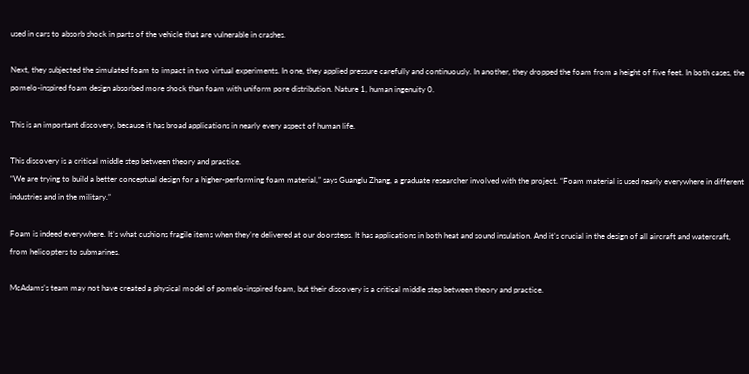used in cars to absorb shock in parts of the vehicle that are vulnerable in crashes.

Next, they subjected the simulated foam to impact in two virtual experiments. In one, they applied pressure carefully and continuously. In another, they dropped the foam from a height of five feet. In both cases, the pomelo-inspired foam design absorbed more shock than foam with uniform pore distribution. Nature 1, human ingenuity 0.

This is an important discovery, because it has broad applications in nearly every aspect of human life.

This discovery is a critical middle step between theory and practice.
“We are trying to build a better conceptual design for a higher-performing foam material,” says Guanglu Zhang, a graduate researcher involved with the project. “Foam material is used nearly everywhere in different industries and in the military.”

Foam is indeed everywhere. It’s what cushions fragile items when they’re delivered at our doorsteps. It has applications in both heat and sound insulation. And it’s crucial in the design of all aircraft and watercraft, from helicopters to submarines.

McAdams’s team may not have created a physical model of pomelo-inspired foam, but their discovery is a critical middle step between theory and practice.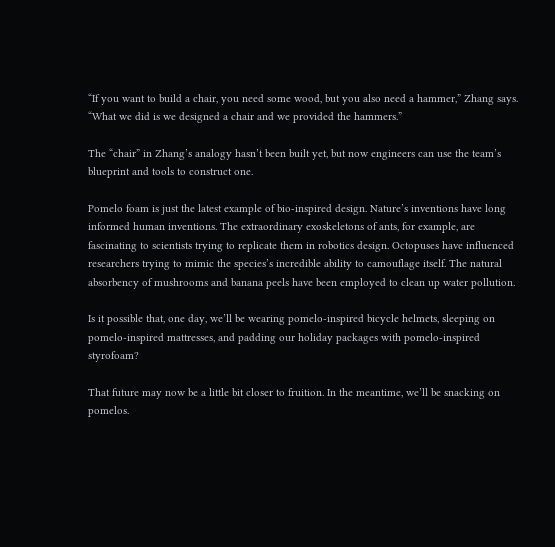“If you want to build a chair, you need some wood, but you also need a hammer,” Zhang says. “What we did is we designed a chair and we provided the hammers.”

The “chair” in Zhang’s analogy hasn’t been built yet, but now engineers can use the team’s blueprint and tools to construct one.

Pomelo foam is just the latest example of bio-inspired design. Nature’s inventions have long informed human inventions. The extraordinary exoskeletons of ants, for example, are fascinating to scientists trying to replicate them in robotics design. Octopuses have influenced researchers trying to mimic the species’s incredible ability to camouflage itself. The natural absorbency of mushrooms and banana peels have been employed to clean up water pollution.

Is it possible that, one day, we’ll be wearing pomelo-inspired bicycle helmets, sleeping on pomelo-inspired mattresses, and padding our holiday packages with pomelo-inspired styrofoam?

That future may now be a little bit closer to fruition. In the meantime, we’ll be snacking on pomelos.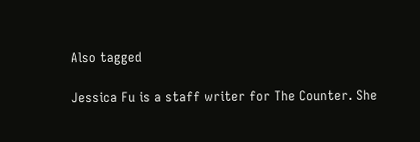Also tagged

Jessica Fu is a staff writer for The Counter. She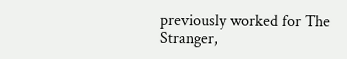previously worked for The Stranger,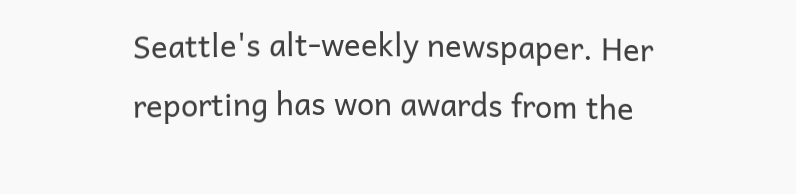Seattle's alt-weekly newspaper. Her reporting has won awards from the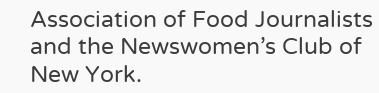Association of Food Journalists and the Newswomen’s Club of New York.